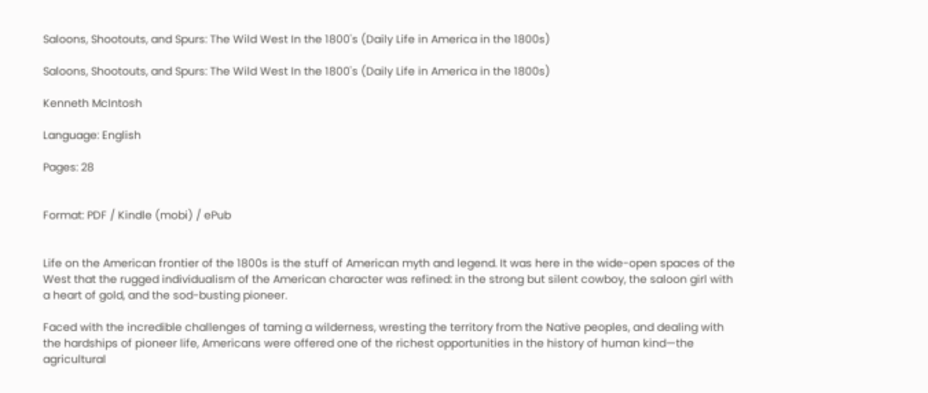Saloons, Shootouts, and Spurs: The Wild West In the 1800's (Daily Life in America in the 1800s)

Saloons, Shootouts, and Spurs: The Wild West In the 1800's (Daily Life in America in the 1800s)

Kenneth McIntosh

Language: English

Pages: 28


Format: PDF / Kindle (mobi) / ePub


Life on the American frontier of the 1800s is the stuff of American myth and legend. It was here in the wide-open spaces of the West that the rugged individualism of the American character was refined: in the strong but silent cowboy, the saloon girl with a heart of gold, and the sod-busting pioneer.

Faced with the incredible challenges of taming a wilderness, wresting the territory from the Native peoples, and dealing with the hardships of pioneer life, Americans were offered one of the richest opportunities in the history of human kind—the agricultural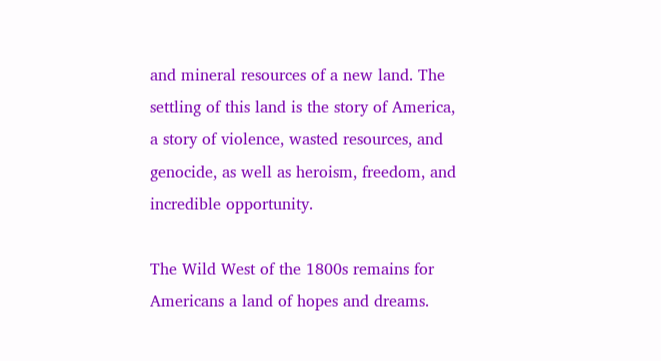and mineral resources of a new land. The settling of this land is the story of America, a story of violence, wasted resources, and genocide, as well as heroism, freedom, and incredible opportunity.

The Wild West of the 1800s remains for Americans a land of hopes and dreams.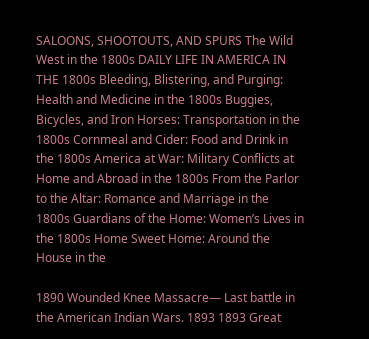SALOONS, SHOOTOUTS, AND SPURS The Wild West in the 1800s DAILY LIFE IN AMERICA IN THE 1800s Bleeding, Blistering, and Purging: Health and Medicine in the 1800s Buggies, Bicycles, and Iron Horses: Transportation in the 1800s Cornmeal and Cider: Food and Drink in the 1800s America at War: Military Conflicts at Home and Abroad in the 1800s From the Parlor to the Altar: Romance and Marriage in the 1800s Guardians of the Home: Women’s Lives in the 1800s Home Sweet Home: Around the House in the

1890 Wounded Knee Massacre— Last battle in the American Indian Wars. 1893 1893 Great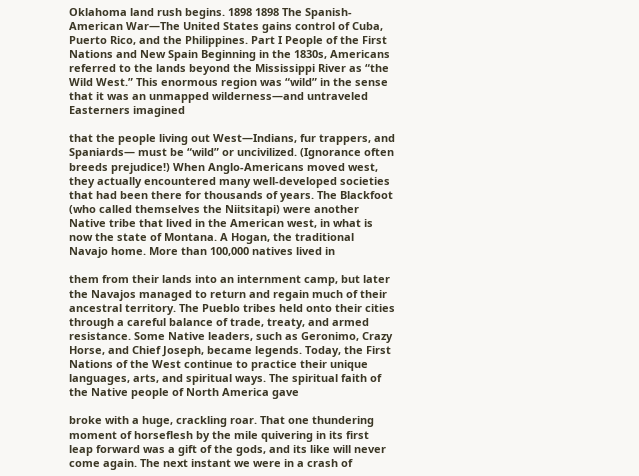Oklahoma land rush begins. 1898 1898 The Spanish-American War—The United States gains control of Cuba, Puerto Rico, and the Philippines. Part I People of the First Nations and New Spain Beginning in the 1830s, Americans referred to the lands beyond the Mississippi River as “the Wild West.” This enormous region was “wild” in the sense that it was an unmapped wilderness—and untraveled Easterners imagined

that the people living out West—Indians, fur trappers, and Spaniards— must be “wild” or uncivilized. (Ignorance often breeds prejudice!) When Anglo-Americans moved west, they actually encountered many well-developed societies that had been there for thousands of years. The Blackfoot (who called themselves the Niitsitapi) were another Native tribe that lived in the American west, in what is now the state of Montana. A Hogan, the traditional Navajo home. More than 100,000 natives lived in

them from their lands into an internment camp, but later the Navajos managed to return and regain much of their ancestral territory. The Pueblo tribes held onto their cities through a careful balance of trade, treaty, and armed resistance. Some Native leaders, such as Geronimo, Crazy Horse, and Chief Joseph, became legends. Today, the First Nations of the West continue to practice their unique languages, arts, and spiritual ways. The spiritual faith of the Native people of North America gave

broke with a huge, crackling roar. That one thundering moment of horseflesh by the mile quivering in its first leap forward was a gift of the gods, and its like will never come again. The next instant we were in a crash of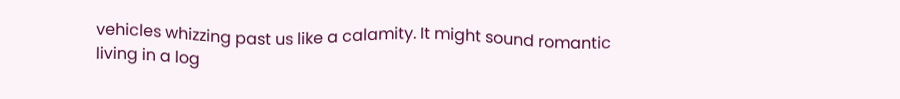vehicles whizzing past us like a calamity. It might sound romantic living in a log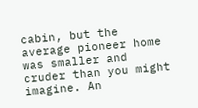cabin, but the average pioneer home was smaller and cruder than you might imagine. An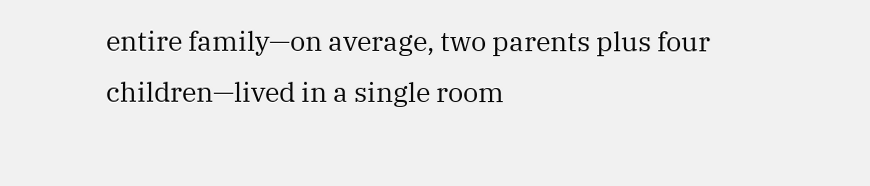entire family—on average, two parents plus four children—lived in a single room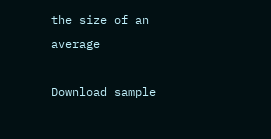the size of an average

Download sample